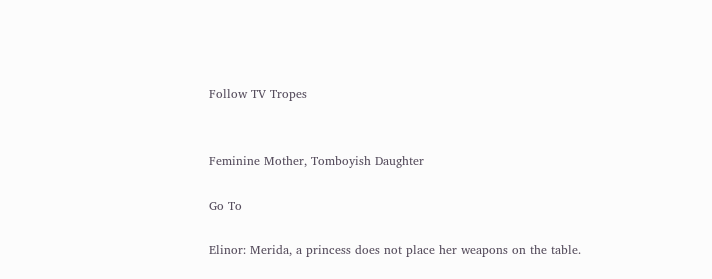Follow TV Tropes


Feminine Mother, Tomboyish Daughter

Go To

Elinor: Merida, a princess does not place her weapons on the table.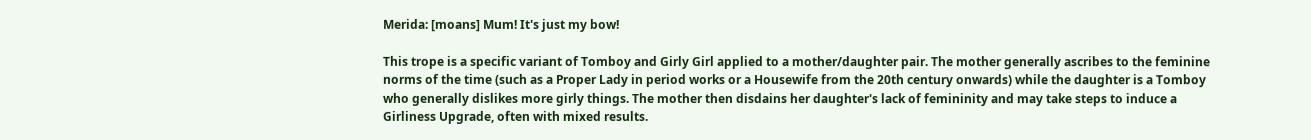Merida: [moans] Mum! It's just my bow!

This trope is a specific variant of Tomboy and Girly Girl applied to a mother/daughter pair. The mother generally ascribes to the feminine norms of the time (such as a Proper Lady in period works or a Housewife from the 20th century onwards) while the daughter is a Tomboy who generally dislikes more girly things. The mother then disdains her daughter's lack of femininity and may take steps to induce a Girliness Upgrade, often with mixed results.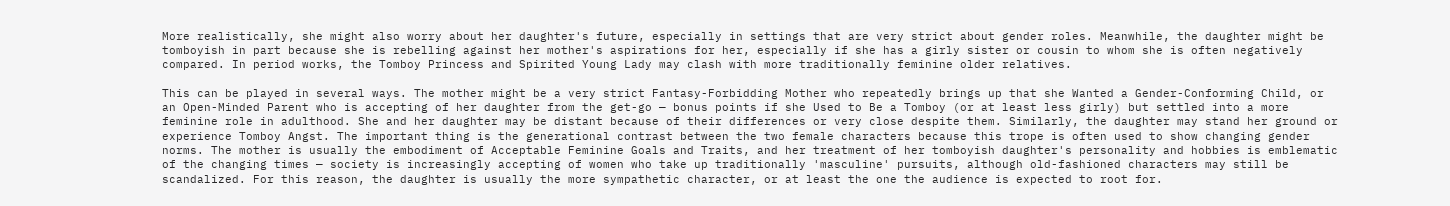More realistically, she might also worry about her daughter's future, especially in settings that are very strict about gender roles. Meanwhile, the daughter might be tomboyish in part because she is rebelling against her mother's aspirations for her, especially if she has a girly sister or cousin to whom she is often negatively compared. In period works, the Tomboy Princess and Spirited Young Lady may clash with more traditionally feminine older relatives.

This can be played in several ways. The mother might be a very strict Fantasy-Forbidding Mother who repeatedly brings up that she Wanted a Gender-Conforming Child, or an Open-Minded Parent who is accepting of her daughter from the get-go — bonus points if she Used to Be a Tomboy (or at least less girly) but settled into a more feminine role in adulthood. She and her daughter may be distant because of their differences or very close despite them. Similarly, the daughter may stand her ground or experience Tomboy Angst. The important thing is the generational contrast between the two female characters because this trope is often used to show changing gender norms. The mother is usually the embodiment of Acceptable Feminine Goals and Traits, and her treatment of her tomboyish daughter's personality and hobbies is emblematic of the changing times — society is increasingly accepting of women who take up traditionally 'masculine' pursuits, although old-fashioned characters may still be scandalized. For this reason, the daughter is usually the more sympathetic character, or at least the one the audience is expected to root for.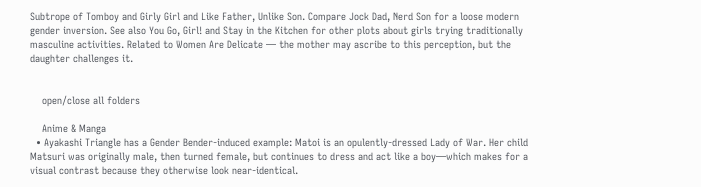Subtrope of Tomboy and Girly Girl and Like Father, Unlike Son. Compare Jock Dad, Nerd Son for a loose modern gender inversion. See also You Go, Girl! and Stay in the Kitchen for other plots about girls trying traditionally masculine activities. Related to Women Are Delicate — the mother may ascribe to this perception, but the daughter challenges it.


    open/close all folders

    Anime & Manga
  • Ayakashi Triangle has a Gender Bender-induced example: Matoi is an opulently-dressed Lady of War. Her child Matsuri was originally male, then turned female, but continues to dress and act like a boy—which makes for a visual contrast because they otherwise look near-identical.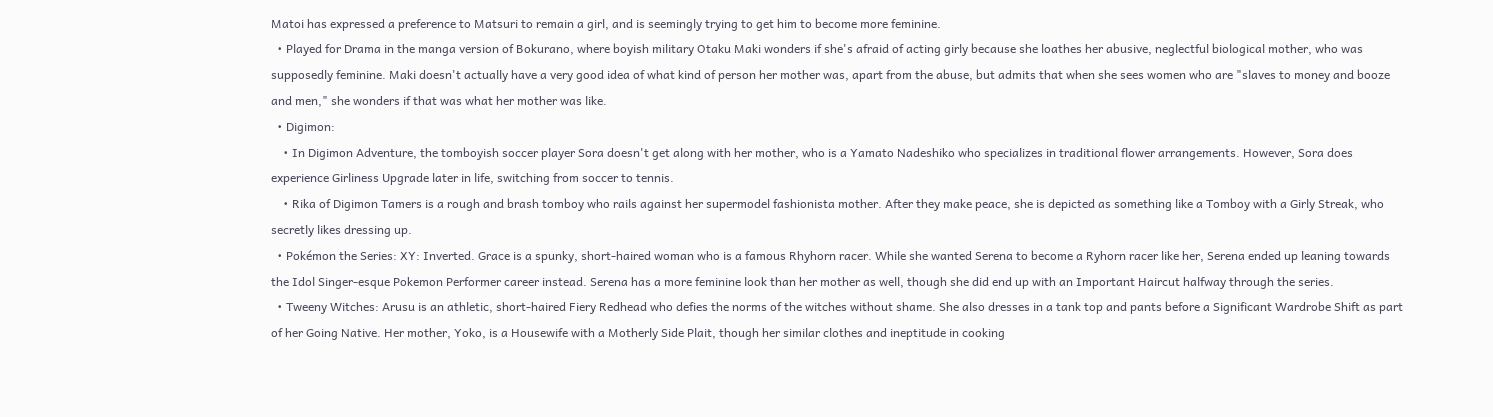Matoi has expressed a preference to Matsuri to remain a girl, and is seemingly trying to get him to become more feminine.
  • Played for Drama in the manga version of Bokurano, where boyish military Otaku Maki wonders if she's afraid of acting girly because she loathes her abusive, neglectful biological mother, who was supposedly feminine. Maki doesn't actually have a very good idea of what kind of person her mother was, apart from the abuse, but admits that when she sees women who are "slaves to money and booze and men," she wonders if that was what her mother was like.
  • Digimon:
    • In Digimon Adventure, the tomboyish soccer player Sora doesn't get along with her mother, who is a Yamato Nadeshiko who specializes in traditional flower arrangements. However, Sora does experience Girliness Upgrade later in life, switching from soccer to tennis.
    • Rika of Digimon Tamers is a rough and brash tomboy who rails against her supermodel fashionista mother. After they make peace, she is depicted as something like a Tomboy with a Girly Streak, who secretly likes dressing up.
  • Pokémon the Series: XY: Inverted. Grace is a spunky, short-haired woman who is a famous Rhyhorn racer. While she wanted Serena to become a Ryhorn racer like her, Serena ended up leaning towards the Idol Singer-esque Pokemon Performer career instead. Serena has a more feminine look than her mother as well, though she did end up with an Important Haircut halfway through the series.
  • Tweeny Witches: Arusu is an athletic, short-haired Fiery Redhead who defies the norms of the witches without shame. She also dresses in a tank top and pants before a Significant Wardrobe Shift as part of her Going Native. Her mother, Yoko, is a Housewife with a Motherly Side Plait, though her similar clothes and ineptitude in cooking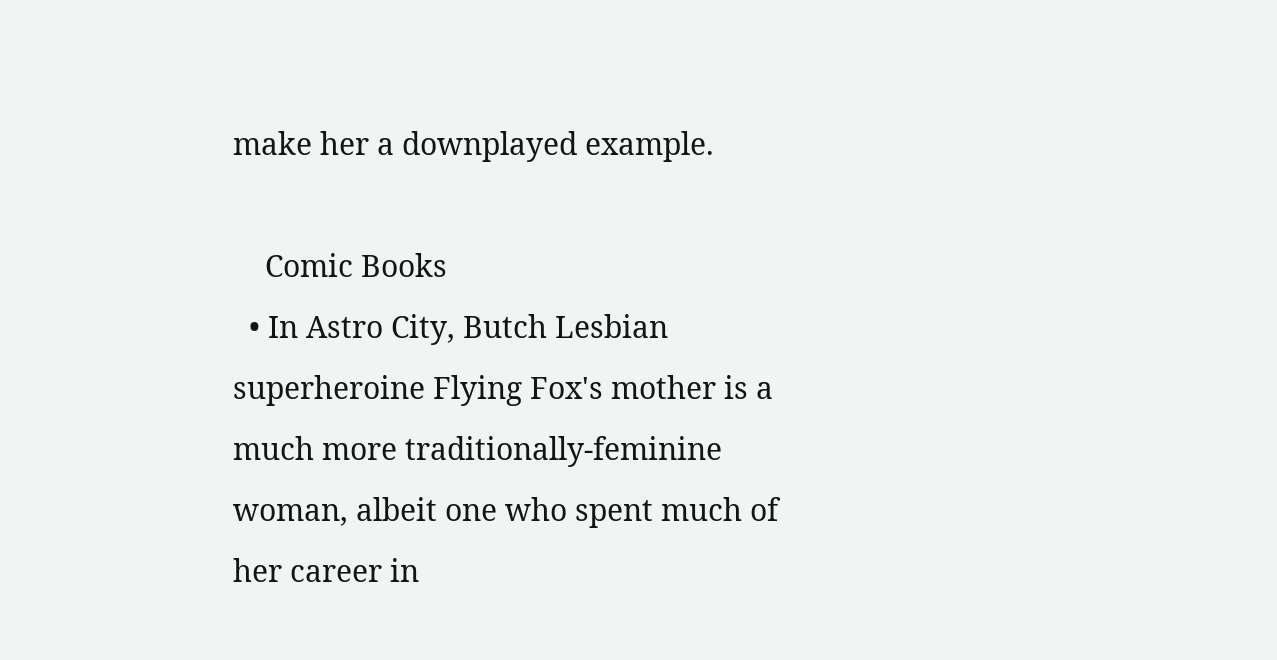make her a downplayed example.

    Comic Books
  • In Astro City, Butch Lesbian superheroine Flying Fox's mother is a much more traditionally-feminine woman, albeit one who spent much of her career in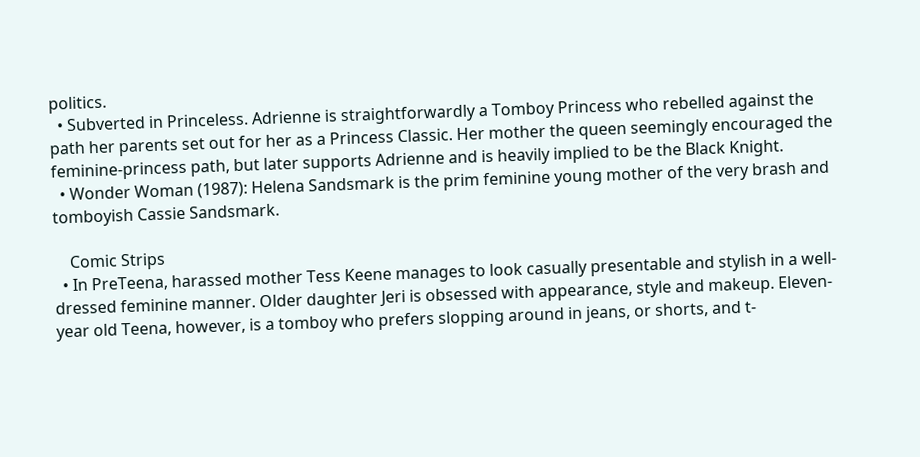politics.
  • Subverted in Princeless. Adrienne is straightforwardly a Tomboy Princess who rebelled against the path her parents set out for her as a Princess Classic. Her mother the queen seemingly encouraged the feminine-princess path, but later supports Adrienne and is heavily implied to be the Black Knight.
  • Wonder Woman (1987): Helena Sandsmark is the prim feminine young mother of the very brash and tomboyish Cassie Sandsmark.

    Comic Strips
  • In PreTeena, harassed mother Tess Keene manages to look casually presentable and stylish in a well-dressed feminine manner. Older daughter Jeri is obsessed with appearance, style and makeup. Eleven-year old Teena, however, is a tomboy who prefers slopping around in jeans, or shorts, and t-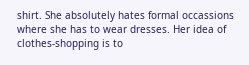shirt. She absolutely hates formal occassions where she has to wear dresses. Her idea of clothes-shopping is to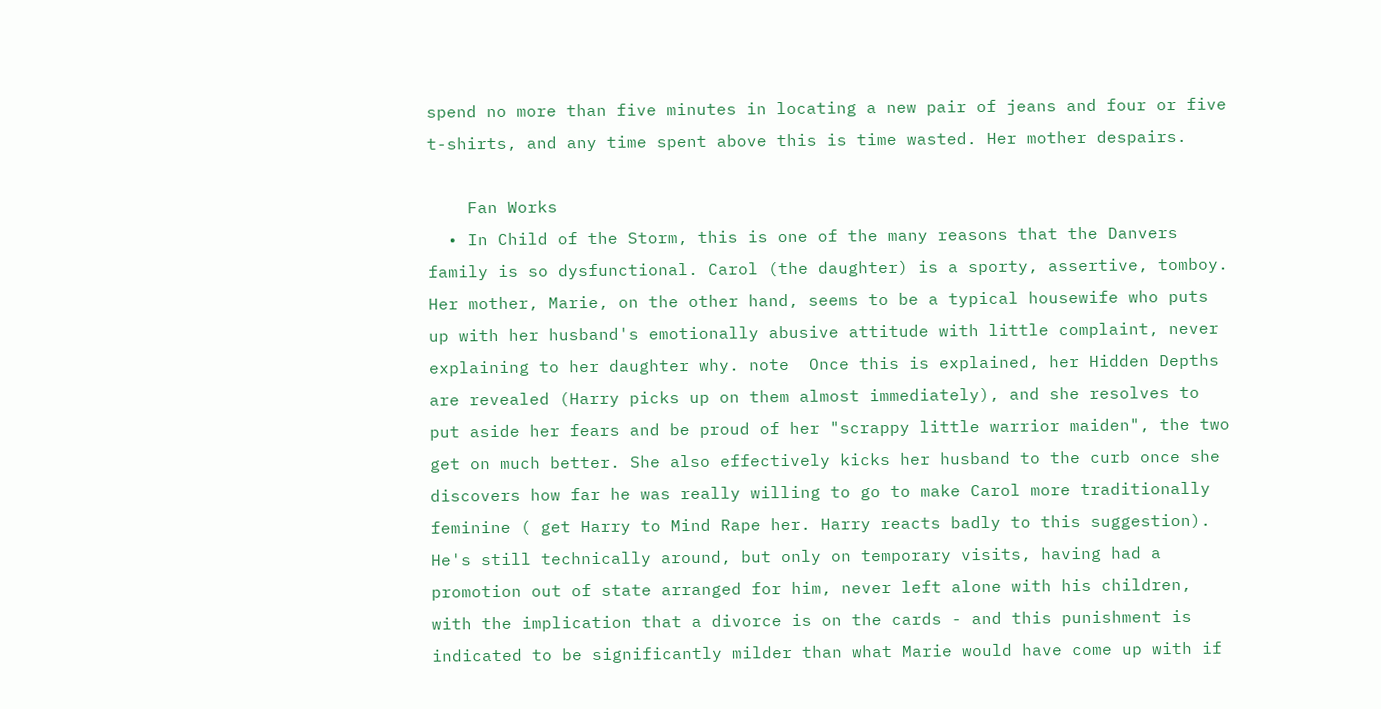spend no more than five minutes in locating a new pair of jeans and four or five t-shirts, and any time spent above this is time wasted. Her mother despairs.

    Fan Works
  • In Child of the Storm, this is one of the many reasons that the Danvers family is so dysfunctional. Carol (the daughter) is a sporty, assertive, tomboy. Her mother, Marie, on the other hand, seems to be a typical housewife who puts up with her husband's emotionally abusive attitude with little complaint, never explaining to her daughter why. note  Once this is explained, her Hidden Depths are revealed (Harry picks up on them almost immediately), and she resolves to put aside her fears and be proud of her "scrappy little warrior maiden", the two get on much better. She also effectively kicks her husband to the curb once she discovers how far he was really willing to go to make Carol more traditionally feminine ( get Harry to Mind Rape her. Harry reacts badly to this suggestion). He's still technically around, but only on temporary visits, having had a promotion out of state arranged for him, never left alone with his children, with the implication that a divorce is on the cards - and this punishment is indicated to be significantly milder than what Marie would have come up with if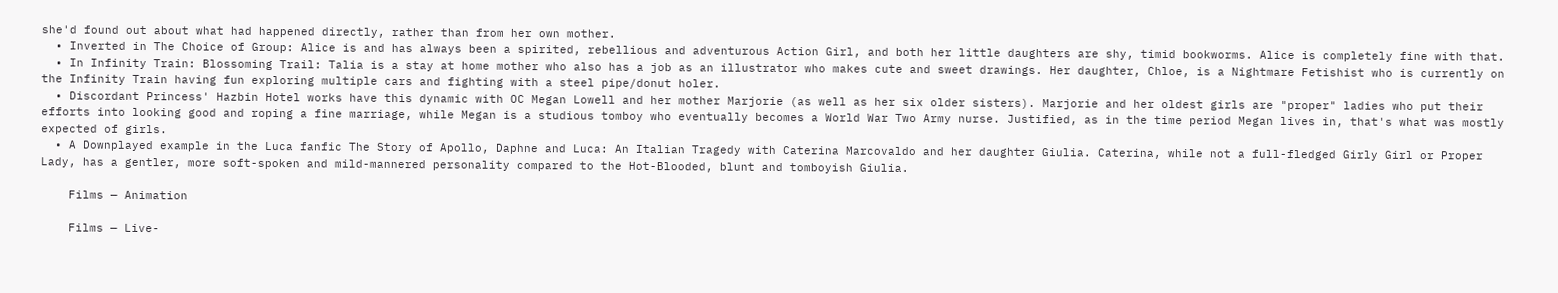she'd found out about what had happened directly, rather than from her own mother.
  • Inverted in The Choice of Group: Alice is and has always been a spirited, rebellious and adventurous Action Girl, and both her little daughters are shy, timid bookworms. Alice is completely fine with that.
  • In Infinity Train: Blossoming Trail: Talia is a stay at home mother who also has a job as an illustrator who makes cute and sweet drawings. Her daughter, Chloe, is a Nightmare Fetishist who is currently on the Infinity Train having fun exploring multiple cars and fighting with a steel pipe/donut holer.
  • Discordant Princess' Hazbin Hotel works have this dynamic with OC Megan Lowell and her mother Marjorie (as well as her six older sisters). Marjorie and her oldest girls are "proper" ladies who put their efforts into looking good and roping a fine marriage, while Megan is a studious tomboy who eventually becomes a World War Two Army nurse. Justified, as in the time period Megan lives in, that's what was mostly expected of girls.
  • A Downplayed example in the Luca fanfic The Story of Apollo, Daphne and Luca: An Italian Tragedy with Caterina Marcovaldo and her daughter Giulia. Caterina, while not a full-fledged Girly Girl or Proper Lady, has a gentler, more soft-spoken and mild-mannered personality compared to the Hot-Blooded, blunt and tomboyish Giulia.

    Films — Animation

    Films — Live-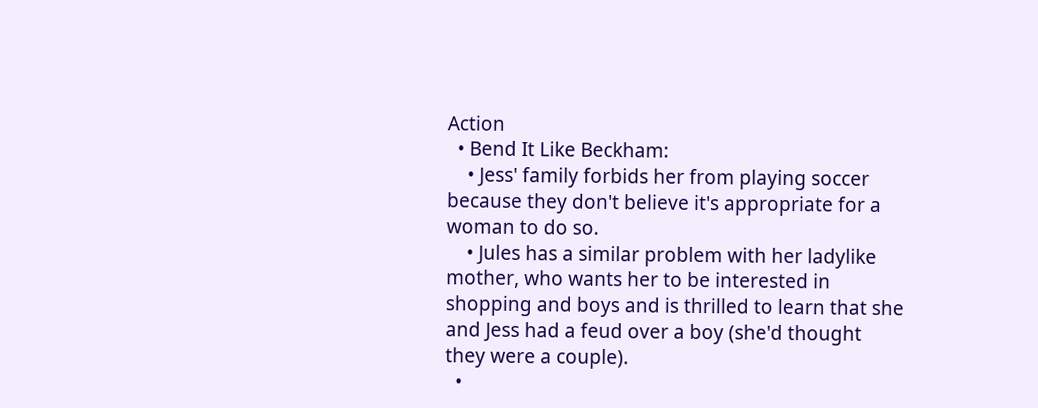Action
  • Bend It Like Beckham:
    • Jess' family forbids her from playing soccer because they don't believe it's appropriate for a woman to do so.
    • Jules has a similar problem with her ladylike mother, who wants her to be interested in shopping and boys and is thrilled to learn that she and Jess had a feud over a boy (she'd thought they were a couple).
  •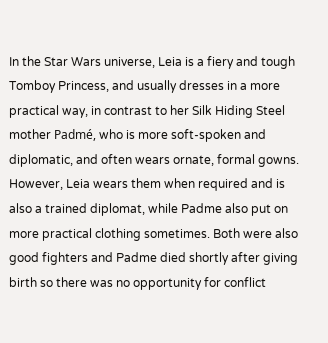In the Star Wars universe, Leia is a fiery and tough Tomboy Princess, and usually dresses in a more practical way, in contrast to her Silk Hiding Steel mother Padmé, who is more soft-spoken and diplomatic, and often wears ornate, formal gowns. However, Leia wears them when required and is also a trained diplomat, while Padme also put on more practical clothing sometimes. Both were also good fighters and Padme died shortly after giving birth so there was no opportunity for conflict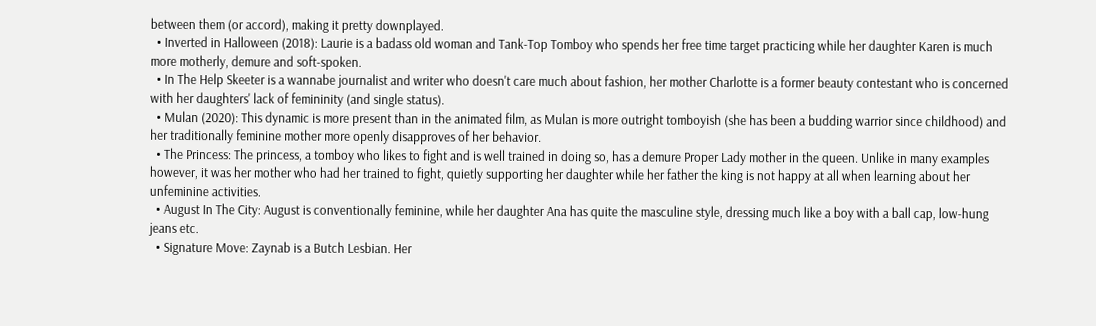between them (or accord), making it pretty downplayed.
  • Inverted in Halloween (2018): Laurie is a badass old woman and Tank-Top Tomboy who spends her free time target practicing while her daughter Karen is much more motherly, demure and soft-spoken.
  • In The Help Skeeter is a wannabe journalist and writer who doesn't care much about fashion, her mother Charlotte is a former beauty contestant who is concerned with her daughters' lack of femininity (and single status).
  • Mulan (2020): This dynamic is more present than in the animated film, as Mulan is more outright tomboyish (she has been a budding warrior since childhood) and her traditionally feminine mother more openly disapproves of her behavior.
  • The Princess: The princess, a tomboy who likes to fight and is well trained in doing so, has a demure Proper Lady mother in the queen. Unlike in many examples however, it was her mother who had her trained to fight, quietly supporting her daughter while her father the king is not happy at all when learning about her unfeminine activities.
  • August In The City: August is conventionally feminine, while her daughter Ana has quite the masculine style, dressing much like a boy with a ball cap, low-hung jeans etc.
  • Signature Move: Zaynab is a Butch Lesbian. Her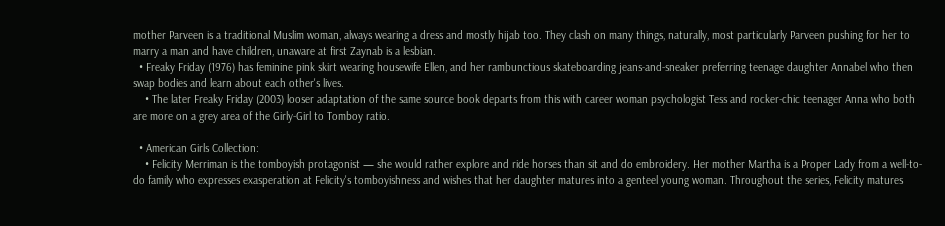mother Parveen is a traditional Muslim woman, always wearing a dress and mostly hijab too. They clash on many things, naturally, most particularly Parveen pushing for her to marry a man and have children, unaware at first Zaynab is a lesbian.
  • Freaky Friday (1976) has feminine pink skirt wearing housewife Ellen, and her rambunctious skateboarding jeans-and-sneaker preferring teenage daughter Annabel who then swap bodies and learn about each other's lives.
    • The later Freaky Friday (2003) looser adaptation of the same source book departs from this with career woman psychologist Tess and rocker-chic teenager Anna who both are more on a grey area of the Girly-Girl to Tomboy ratio.

  • American Girls Collection:
    • Felicity Merriman is the tomboyish protagonist — she would rather explore and ride horses than sit and do embroidery. Her mother Martha is a Proper Lady from a well-to-do family who expresses exasperation at Felicity's tomboyishness and wishes that her daughter matures into a genteel young woman. Throughout the series, Felicity matures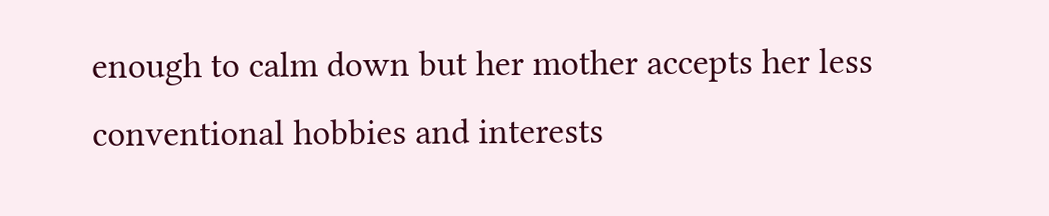enough to calm down but her mother accepts her less conventional hobbies and interests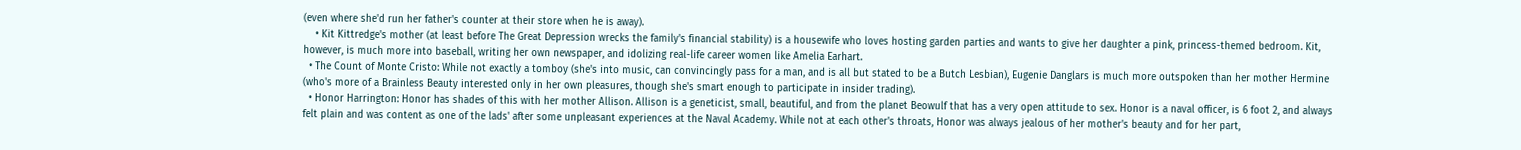(even where she'd run her father's counter at their store when he is away).
    • Kit Kittredge's mother (at least before The Great Depression wrecks the family's financial stability) is a housewife who loves hosting garden parties and wants to give her daughter a pink, princess-themed bedroom. Kit, however, is much more into baseball, writing her own newspaper, and idolizing real-life career women like Amelia Earhart.
  • The Count of Monte Cristo: While not exactly a tomboy (she's into music, can convincingly pass for a man, and is all but stated to be a Butch Lesbian), Eugenie Danglars is much more outspoken than her mother Hermine (who's more of a Brainless Beauty interested only in her own pleasures, though she's smart enough to participate in insider trading).
  • Honor Harrington: Honor has shades of this with her mother Allison. Allison is a geneticist, small, beautiful, and from the planet Beowulf that has a very open attitude to sex. Honor is a naval officer, is 6 foot 2, and always felt plain and was content as one of the lads' after some unpleasant experiences at the Naval Academy. While not at each other's throats, Honor was always jealous of her mother's beauty and for her part,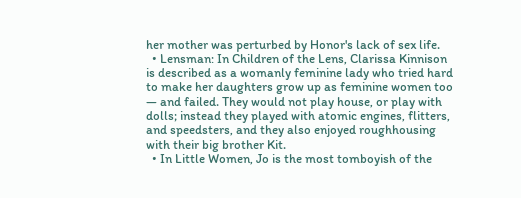her mother was perturbed by Honor's lack of sex life.
  • Lensman: In Children of the Lens, Clarissa Kinnison is described as a womanly feminine lady who tried hard to make her daughters grow up as feminine women too — and failed. They would not play house, or play with dolls; instead they played with atomic engines, flitters, and speedsters, and they also enjoyed roughhousing with their big brother Kit.
  • In Little Women, Jo is the most tomboyish of the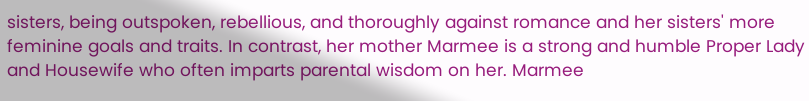sisters, being outspoken, rebellious, and thoroughly against romance and her sisters' more feminine goals and traits. In contrast, her mother Marmee is a strong and humble Proper Lady and Housewife who often imparts parental wisdom on her. Marmee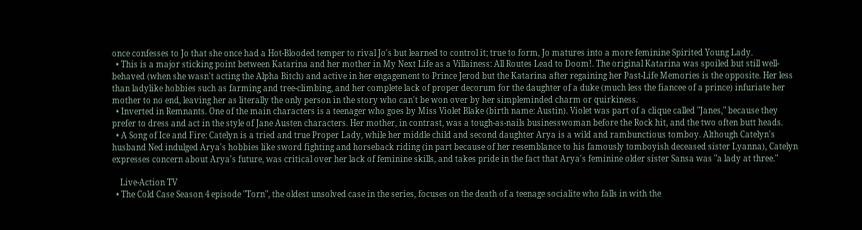once confesses to Jo that she once had a Hot-Blooded temper to rival Jo's but learned to control it; true to form, Jo matures into a more feminine Spirited Young Lady.
  • This is a major sticking point between Katarina and her mother in My Next Life as a Villainess: All Routes Lead to Doom!. The original Katarina was spoiled but still well-behaved (when she wasn't acting the Alpha Bitch) and active in her engagement to Prince Jerod but the Katarina after regaining her Past-Life Memories is the opposite. Her less than ladylike hobbies such as farming and tree-climbing, and her complete lack of proper decorum for the daughter of a duke (much less the fiancee of a prince) infuriate her mother to no end, leaving her as literally the only person in the story who can't be won over by her simpleminded charm or quirkiness.
  • Inverted in Remnants. One of the main characters is a teenager who goes by Miss Violet Blake (birth name: Austin). Violet was part of a clique called "Janes," because they prefer to dress and act in the style of Jane Austen characters. Her mother, in contrast, was a tough-as-nails businesswoman before the Rock hit, and the two often butt heads.
  • A Song of Ice and Fire: Catelyn is a tried and true Proper Lady, while her middle child and second daughter Arya is a wild and rambunctious tomboy. Although Catelyn's husband Ned indulged Arya's hobbies like sword fighting and horseback riding (in part because of her resemblance to his famously tomboyish deceased sister Lyanna), Catelyn expresses concern about Arya's future, was critical over her lack of feminine skills, and takes pride in the fact that Arya's feminine older sister Sansa was "a lady at three."

    Live-Action TV
  • The Cold Case Season 4 episode "Torn", the oldest unsolved case in the series, focuses on the death of a teenage socialite who falls in with the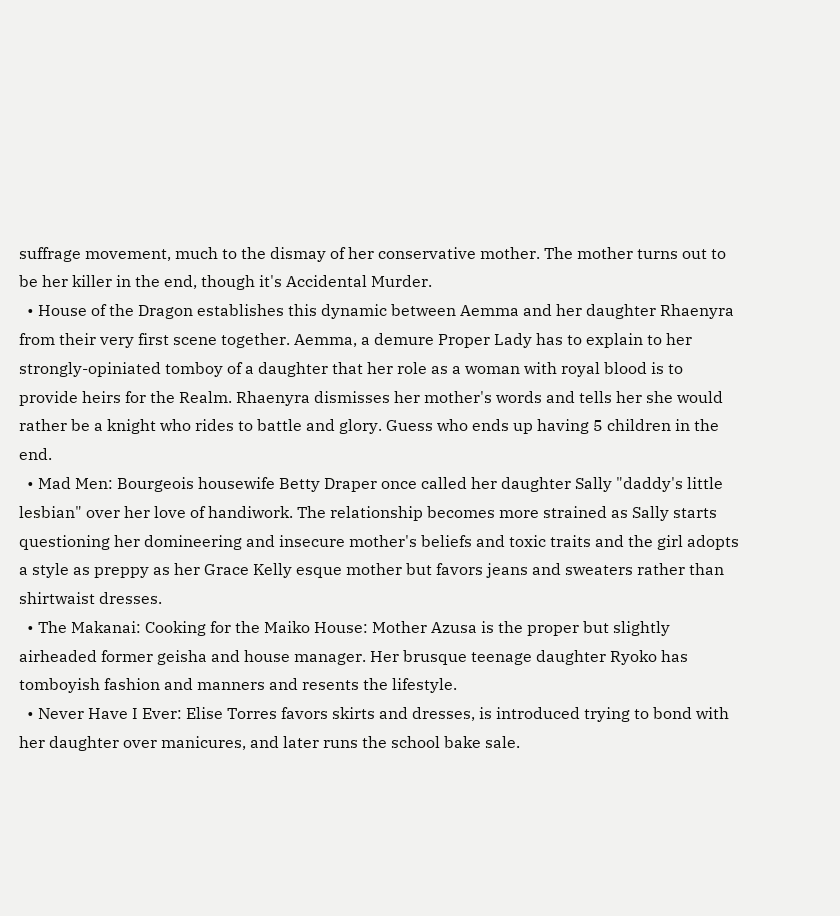suffrage movement, much to the dismay of her conservative mother. The mother turns out to be her killer in the end, though it's Accidental Murder.
  • House of the Dragon establishes this dynamic between Aemma and her daughter Rhaenyra from their very first scene together. Aemma, a demure Proper Lady has to explain to her strongly-opiniated tomboy of a daughter that her role as a woman with royal blood is to provide heirs for the Realm. Rhaenyra dismisses her mother's words and tells her she would rather be a knight who rides to battle and glory. Guess who ends up having 5 children in the end.
  • Mad Men: Bourgeois housewife Betty Draper once called her daughter Sally "daddy's little lesbian" over her love of handiwork. The relationship becomes more strained as Sally starts questioning her domineering and insecure mother's beliefs and toxic traits and the girl adopts a style as preppy as her Grace Kelly esque mother but favors jeans and sweaters rather than shirtwaist dresses.
  • The Makanai: Cooking for the Maiko House: Mother Azusa is the proper but slightly airheaded former geisha and house manager. Her brusque teenage daughter Ryoko has tomboyish fashion and manners and resents the lifestyle.
  • Never Have I Ever: Elise Torres favors skirts and dresses, is introduced trying to bond with her daughter over manicures, and later runs the school bake sale.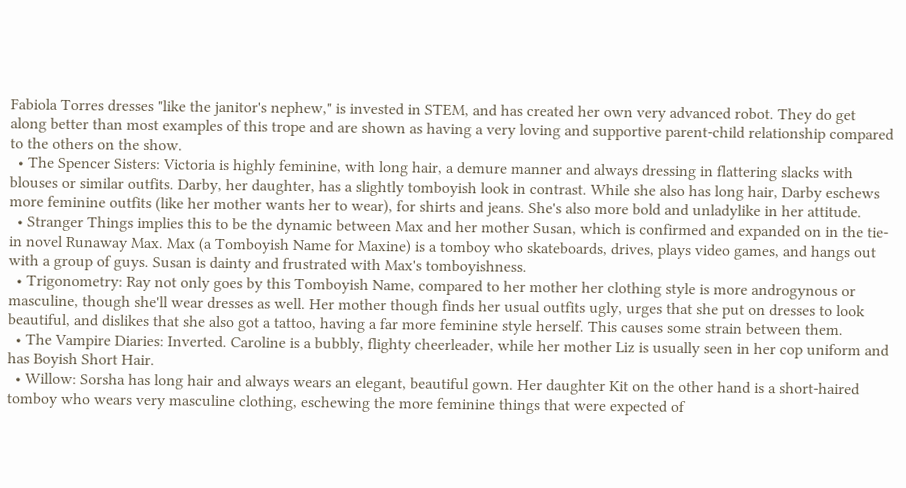Fabiola Torres dresses "like the janitor's nephew," is invested in STEM, and has created her own very advanced robot. They do get along better than most examples of this trope and are shown as having a very loving and supportive parent-child relationship compared to the others on the show.
  • The Spencer Sisters: Victoria is highly feminine, with long hair, a demure manner and always dressing in flattering slacks with blouses or similar outfits. Darby, her daughter, has a slightly tomboyish look in contrast. While she also has long hair, Darby eschews more feminine outfits (like her mother wants her to wear), for shirts and jeans. She's also more bold and unladylike in her attitude.
  • Stranger Things implies this to be the dynamic between Max and her mother Susan, which is confirmed and expanded on in the tie-in novel Runaway Max. Max (a Tomboyish Name for Maxine) is a tomboy who skateboards, drives, plays video games, and hangs out with a group of guys. Susan is dainty and frustrated with Max's tomboyishness.
  • Trigonometry: Ray not only goes by this Tomboyish Name, compared to her mother her clothing style is more androgynous or masculine, though she'll wear dresses as well. Her mother though finds her usual outfits ugly, urges that she put on dresses to look beautiful, and dislikes that she also got a tattoo, having a far more feminine style herself. This causes some strain between them.
  • The Vampire Diaries: Inverted. Caroline is a bubbly, flighty cheerleader, while her mother Liz is usually seen in her cop uniform and has Boyish Short Hair.
  • Willow: Sorsha has long hair and always wears an elegant, beautiful gown. Her daughter Kit on the other hand is a short-haired tomboy who wears very masculine clothing, eschewing the more feminine things that were expected of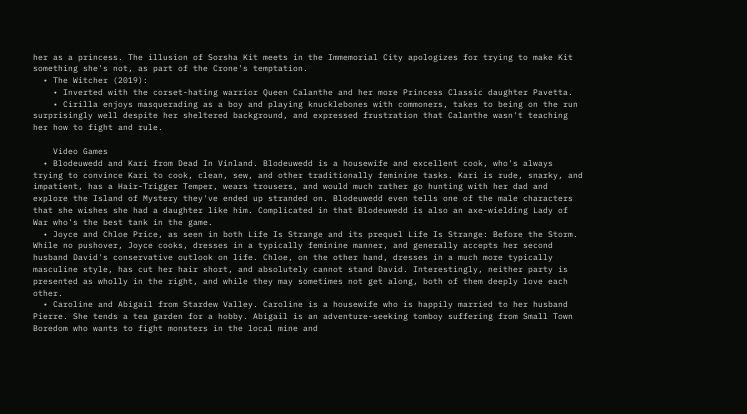her as a princess. The illusion of Sorsha Kit meets in the Immemorial City apologizes for trying to make Kit something she's not, as part of the Crone's temptation.
  • The Witcher (2019):
    • Inverted with the corset-hating warrior Queen Calanthe and her more Princess Classic daughter Pavetta.
    • Cirilla enjoys masquerading as a boy and playing knucklebones with commoners, takes to being on the run surprisingly well despite her sheltered background, and expressed frustration that Calanthe wasn't teaching her how to fight and rule.

    Video Games
  • Blodeuwedd and Kari from Dead In Vinland. Blodeuwedd is a housewife and excellent cook, who's always trying to convince Kari to cook, clean, sew, and other traditionally feminine tasks. Kari is rude, snarky, and impatient, has a Hair-Trigger Temper, wears trousers, and would much rather go hunting with her dad and explore the Island of Mystery they've ended up stranded on. Blodeuwedd even tells one of the male characters that she wishes she had a daughter like him. Complicated in that Blodeuwedd is also an axe-wielding Lady of War who's the best tank in the game.
  • Joyce and Chloe Price, as seen in both Life Is Strange and its prequel Life Is Strange: Before the Storm. While no pushover, Joyce cooks, dresses in a typically feminine manner, and generally accepts her second husband David's conservative outlook on life. Chloe, on the other hand, dresses in a much more typically masculine style, has cut her hair short, and absolutely cannot stand David. Interestingly, neither party is presented as wholly in the right, and while they may sometimes not get along, both of them deeply love each other.
  • Caroline and Abigail from Stardew Valley. Caroline is a housewife who is happily married to her husband Pierre. She tends a tea garden for a hobby. Abigail is an adventure-seeking tomboy suffering from Small Town Boredom who wants to fight monsters in the local mine and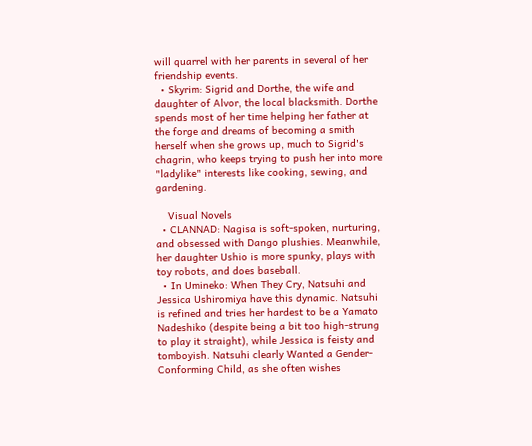will quarrel with her parents in several of her friendship events.
  • Skyrim: Sigrid and Dorthe, the wife and daughter of Alvor, the local blacksmith. Dorthe spends most of her time helping her father at the forge and dreams of becoming a smith herself when she grows up, much to Sigrid's chagrin, who keeps trying to push her into more "ladylike" interests like cooking, sewing, and gardening.

    Visual Novels
  • CLANNAD: Nagisa is soft-spoken, nurturing, and obsessed with Dango plushies. Meanwhile, her daughter Ushio is more spunky, plays with toy robots, and does baseball.
  • In Umineko: When They Cry, Natsuhi and Jessica Ushiromiya have this dynamic. Natsuhi is refined and tries her hardest to be a Yamato Nadeshiko (despite being a bit too high-strung to play it straight), while Jessica is feisty and tomboyish. Natsuhi clearly Wanted a Gender-Conforming Child, as she often wishes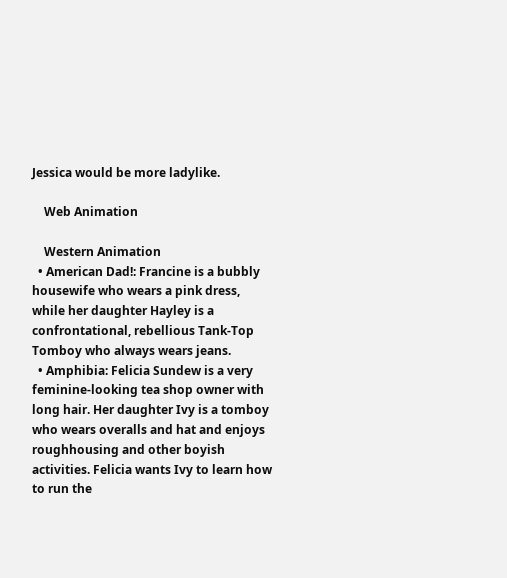Jessica would be more ladylike.

    Web Animation

    Western Animation
  • American Dad!: Francine is a bubbly housewife who wears a pink dress, while her daughter Hayley is a confrontational, rebellious Tank-Top Tomboy who always wears jeans.
  • Amphibia: Felicia Sundew is a very feminine-looking tea shop owner with long hair. Her daughter Ivy is a tomboy who wears overalls and hat and enjoys roughhousing and other boyish activities. Felicia wants Ivy to learn how to run the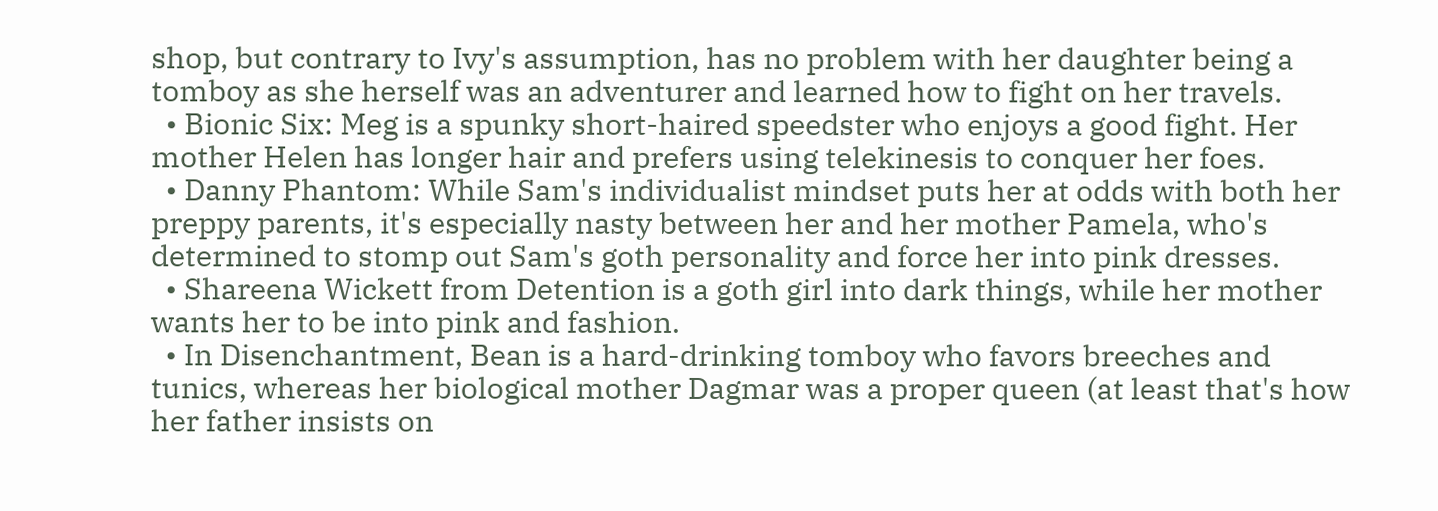shop, but contrary to Ivy's assumption, has no problem with her daughter being a tomboy as she herself was an adventurer and learned how to fight on her travels.
  • Bionic Six: Meg is a spunky short-haired speedster who enjoys a good fight. Her mother Helen has longer hair and prefers using telekinesis to conquer her foes.
  • Danny Phantom: While Sam's individualist mindset puts her at odds with both her preppy parents, it's especially nasty between her and her mother Pamela, who's determined to stomp out Sam's goth personality and force her into pink dresses.
  • Shareena Wickett from Detention is a goth girl into dark things, while her mother wants her to be into pink and fashion.
  • In Disenchantment, Bean is a hard-drinking tomboy who favors breeches and tunics, whereas her biological mother Dagmar was a proper queen (at least that's how her father insists on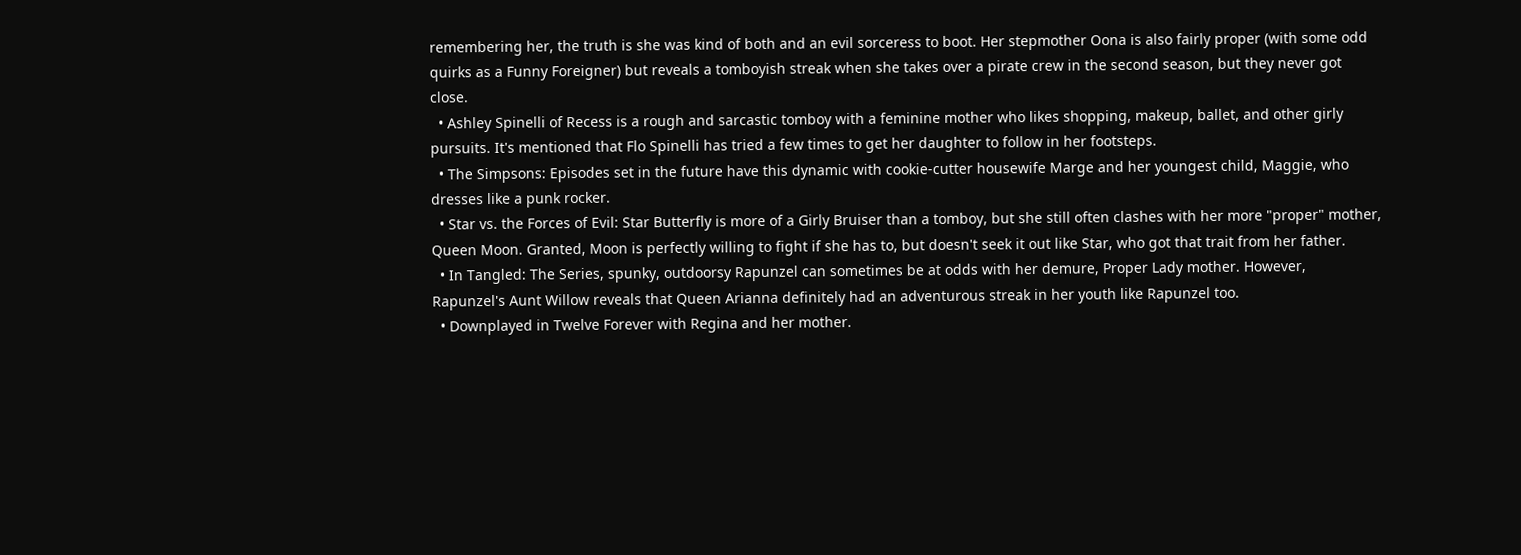remembering her, the truth is she was kind of both and an evil sorceress to boot. Her stepmother Oona is also fairly proper (with some odd quirks as a Funny Foreigner) but reveals a tomboyish streak when she takes over a pirate crew in the second season, but they never got close.
  • Ashley Spinelli of Recess is a rough and sarcastic tomboy with a feminine mother who likes shopping, makeup, ballet, and other girly pursuits. It's mentioned that Flo Spinelli has tried a few times to get her daughter to follow in her footsteps.
  • The Simpsons: Episodes set in the future have this dynamic with cookie-cutter housewife Marge and her youngest child, Maggie, who dresses like a punk rocker.
  • Star vs. the Forces of Evil: Star Butterfly is more of a Girly Bruiser than a tomboy, but she still often clashes with her more "proper" mother, Queen Moon. Granted, Moon is perfectly willing to fight if she has to, but doesn't seek it out like Star, who got that trait from her father.
  • In Tangled: The Series, spunky, outdoorsy Rapunzel can sometimes be at odds with her demure, Proper Lady mother. However, Rapunzel's Aunt Willow reveals that Queen Arianna definitely had an adventurous streak in her youth like Rapunzel too.
  • Downplayed in Twelve Forever with Regina and her mother.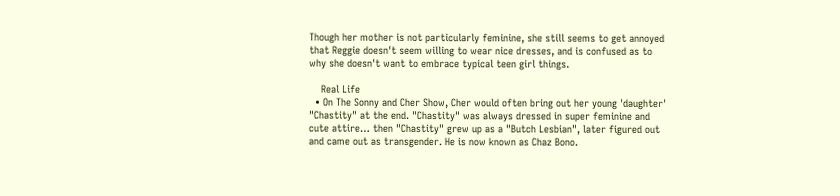Though her mother is not particularly feminine, she still seems to get annoyed that Reggie doesn't seem willing to wear nice dresses, and is confused as to why she doesn't want to embrace typical teen girl things.

    Real Life
  • On The Sonny and Cher Show, Cher would often bring out her young 'daughter' "Chastity" at the end. "Chastity" was always dressed in super feminine and cute attire… then "Chastity" grew up as a "Butch Lesbian", later figured out and came out as transgender. He is now known as Chaz Bono.